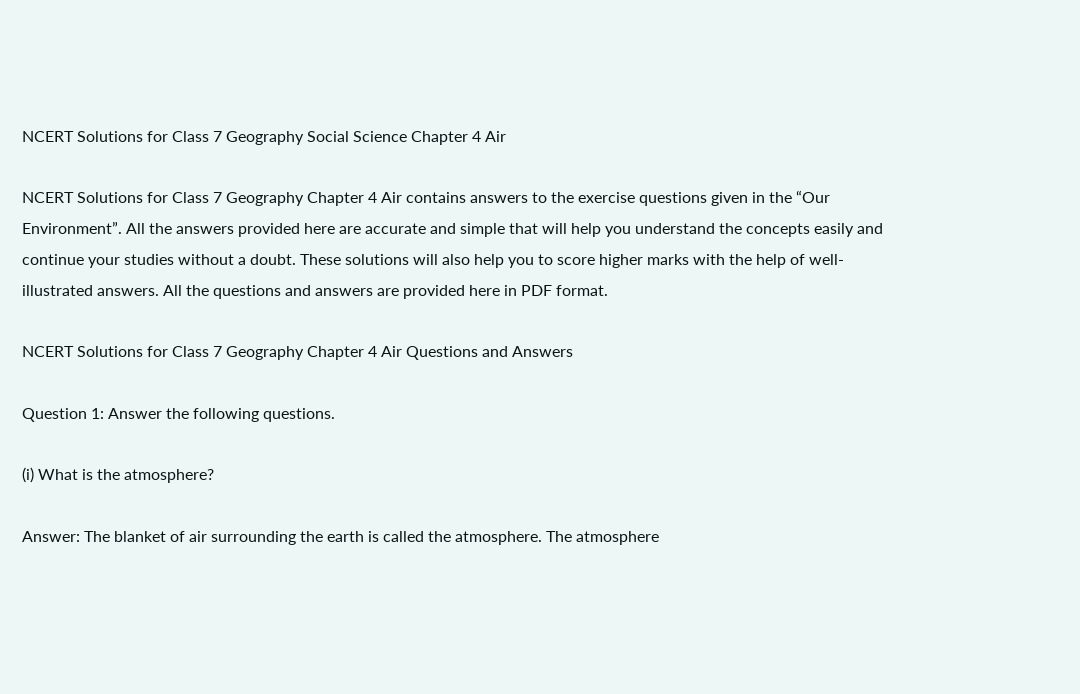NCERT Solutions for Class 7 Geography Social Science Chapter 4 Air

NCERT Solutions for Class 7 Geography Chapter 4 Air contains answers to the exercise questions given in the “Our Environment”. All the answers provided here are accurate and simple that will help you understand the concepts easily and continue your studies without a doubt. These solutions will also help you to score higher marks with the help of well-illustrated answers. All the questions and answers are provided here in PDF format.

NCERT Solutions for Class 7 Geography Chapter 4 Air Questions and Answers

Question 1: Answer the following questions.

(i) What is the atmosphere?

Answer: The blanket of air surrounding the earth is called the atmosphere. The atmosphere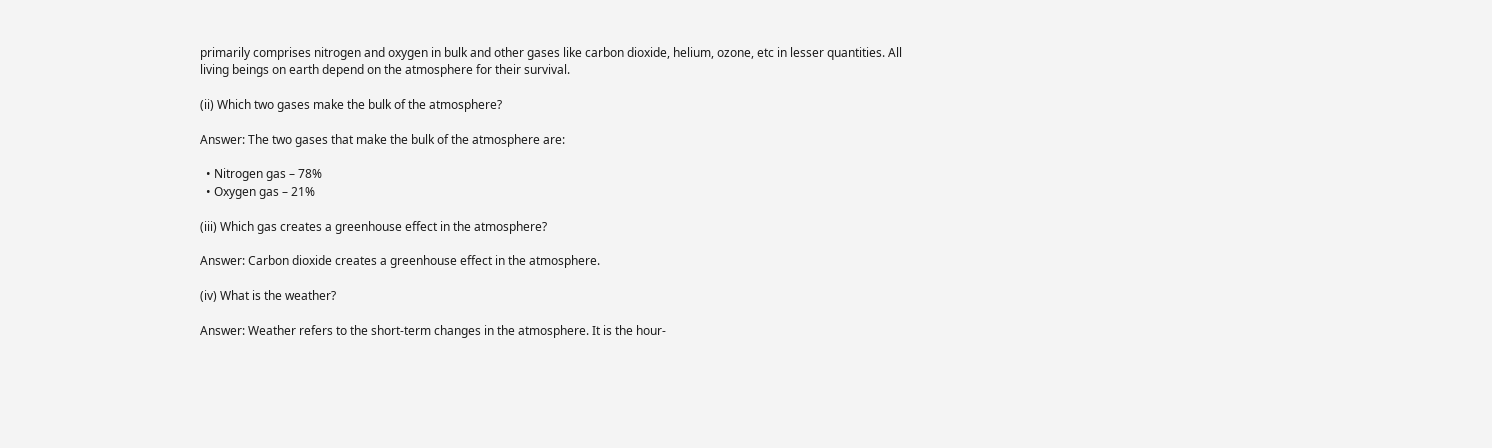primarily comprises nitrogen and oxygen in bulk and other gases like carbon dioxide, helium, ozone, etc in lesser quantities. All living beings on earth depend on the atmosphere for their survival.

(ii) Which two gases make the bulk of the atmosphere?

Answer: The two gases that make the bulk of the atmosphere are:

  • Nitrogen gas – 78%
  • Oxygen gas – 21%

(iii) Which gas creates a greenhouse effect in the atmosphere?

Answer: Carbon dioxide creates a greenhouse effect in the atmosphere.

(iv) What is the weather?

Answer: Weather refers to the short-term changes in the atmosphere. It is the hour-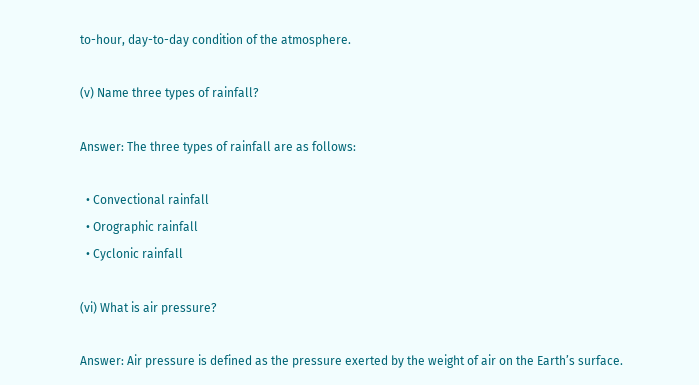to-hour, day-to-day condition of the atmosphere.

(v) Name three types of rainfall?

Answer: The three types of rainfall are as follows:

  • Convectional rainfall
  • Orographic rainfall
  • Cyclonic rainfall

(vi) What is air pressure?

Answer: Air pressure is defined as the pressure exerted by the weight of air on the Earth’s surface.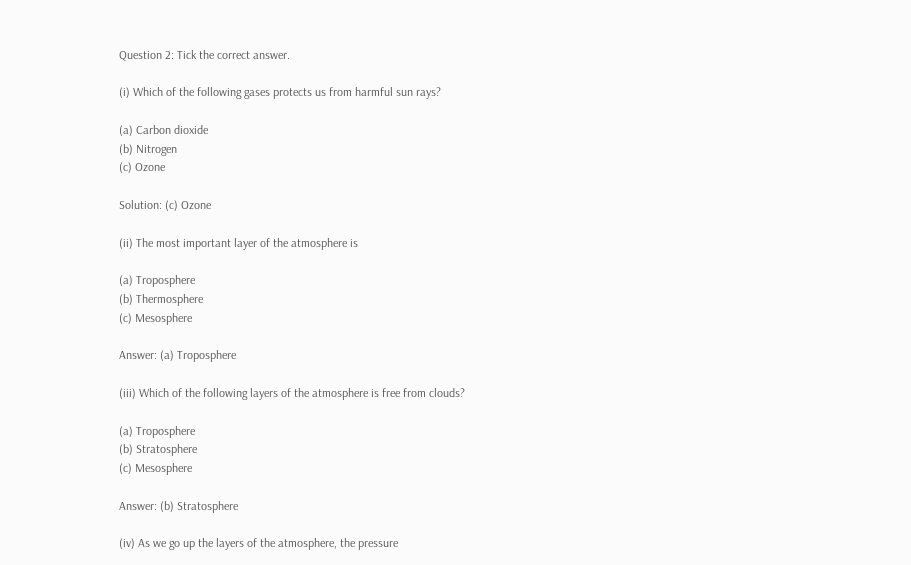Question 2: Tick the correct answer.

(i) Which of the following gases protects us from harmful sun rays?

(a) Carbon dioxide
(b) Nitrogen
(c) Ozone

Solution: (c) Ozone

(ii) The most important layer of the atmosphere is

(a) Troposphere
(b) Thermosphere
(c) Mesosphere

Answer: (a) Troposphere

(iii) Which of the following layers of the atmosphere is free from clouds?

(a) Troposphere
(b) Stratosphere
(c) Mesosphere

Answer: (b) Stratosphere

(iv) As we go up the layers of the atmosphere, the pressure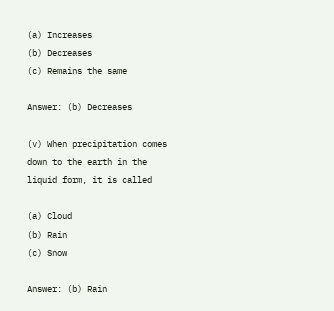(a) Increases
(b) Decreases
(c) Remains the same

Answer: (b) Decreases

(v) When precipitation comes down to the earth in the liquid form, it is called

(a) Cloud
(b) Rain
(c) Snow

Answer: (b) Rain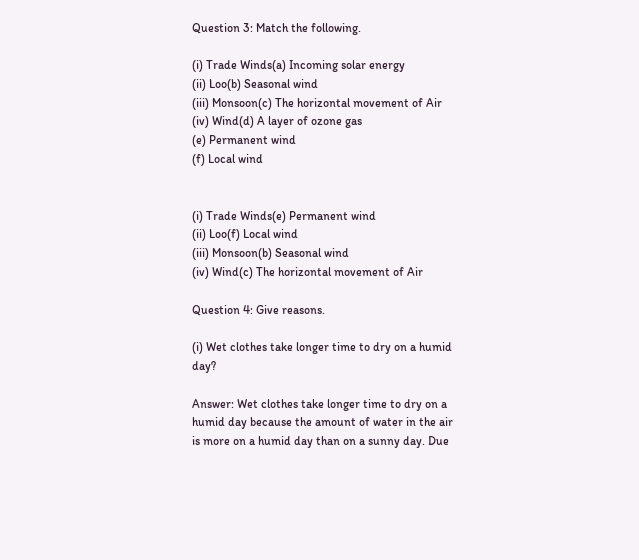Question 3: Match the following.

(i) Trade Winds(a) Incoming solar energy
(ii) Loo(b) Seasonal wind
(iii) Monsoon(c) The horizontal movement of Air
(iv) Wind(d) A layer of ozone gas
(e) Permanent wind
(f) Local wind


(i) Trade Winds(e) Permanent wind
(ii) Loo(f) Local wind
(iii) Monsoon(b) Seasonal wind
(iv) Wind(c) The horizontal movement of Air

Question 4: Give reasons.

(i) Wet clothes take longer time to dry on a humid day?

Answer: Wet clothes take longer time to dry on a humid day because the amount of water in the air is more on a humid day than on a sunny day. Due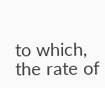to which, the rate of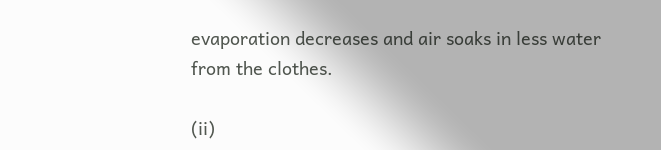evaporation decreases and air soaks in less water from the clothes.

(ii)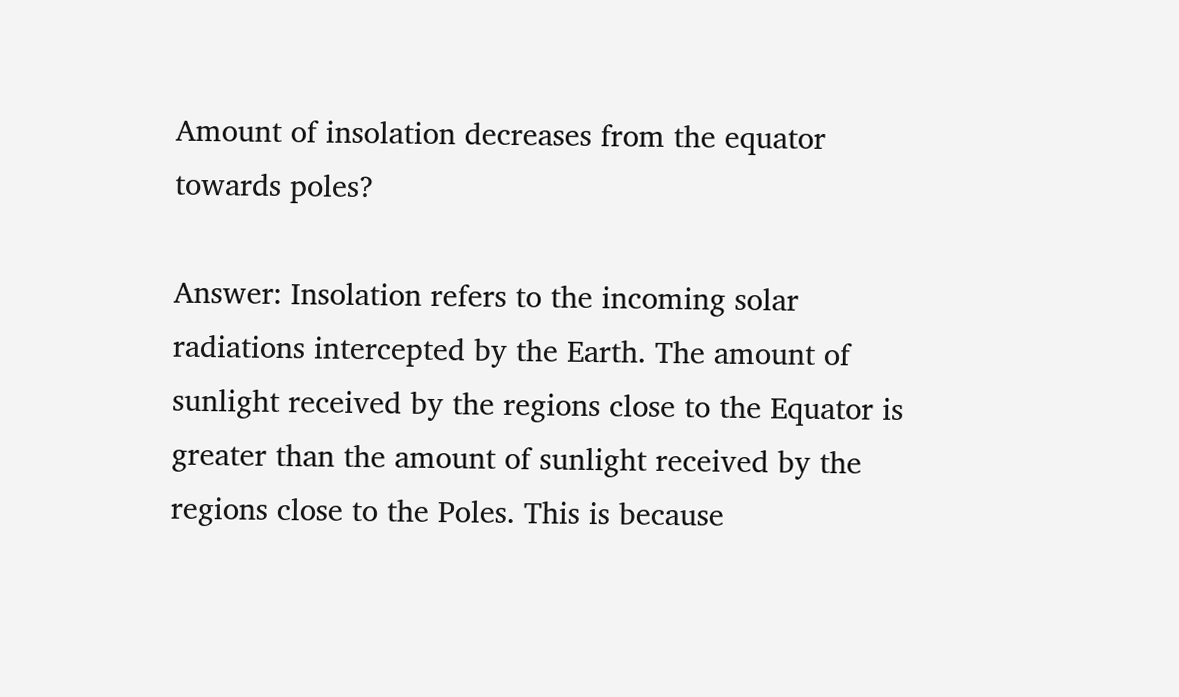Amount of insolation decreases from the equator towards poles?

Answer: Insolation refers to the incoming solar radiations intercepted by the Earth. The amount of sunlight received by the regions close to the Equator is greater than the amount of sunlight received by the regions close to the Poles. This is because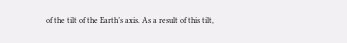of the tilt of the Earth’s axis. As a result of this tilt,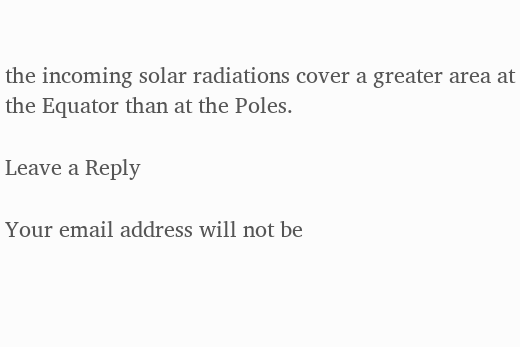the incoming solar radiations cover a greater area at the Equator than at the Poles.

Leave a Reply

Your email address will not be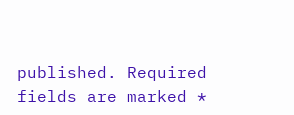published. Required fields are marked *